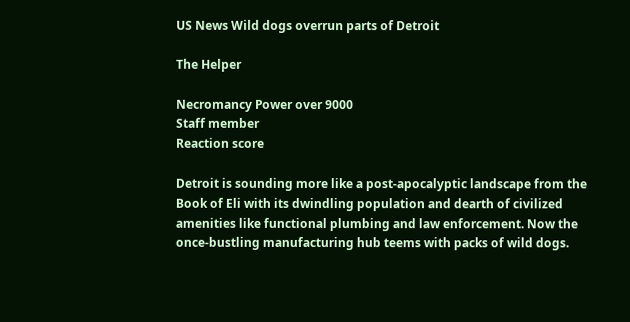US News Wild dogs overrun parts of Detroit

The Helper

Necromancy Power over 9000
Staff member
Reaction score

Detroit is sounding more like a post-apocalyptic landscape from the Book of Eli with its dwindling population and dearth of civilized amenities like functional plumbing and law enforcement. Now the once-bustling manufacturing hub teems with packs of wild dogs.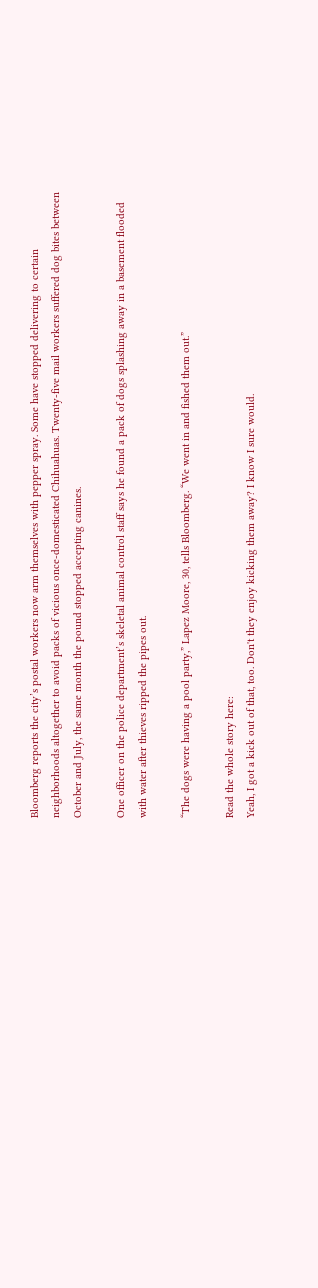Bloomberg reports the city’s postal workers now arm themselves with pepper spray. Some have stopped delivering to certain neighborhoods altogether to avoid packs of vicious once-domesticated Chihuahuas. Twenty-five mail workers suffered dog bites between October and July, the same month the pound stopped accepting canines.

One officer on the police department’s skeletal animal control staff says he found a pack of dogs splashing away in a basement flooded with water after thieves ripped the pipes out.

“The dogs were having a pool party,” Lapez Moore, 30, tells Bloomberg. “We went in and fished them out.”

Read the whole story here:
Yeah, I got a kick out of that, too. Don't they enjoy kicking them away? I know I sure would.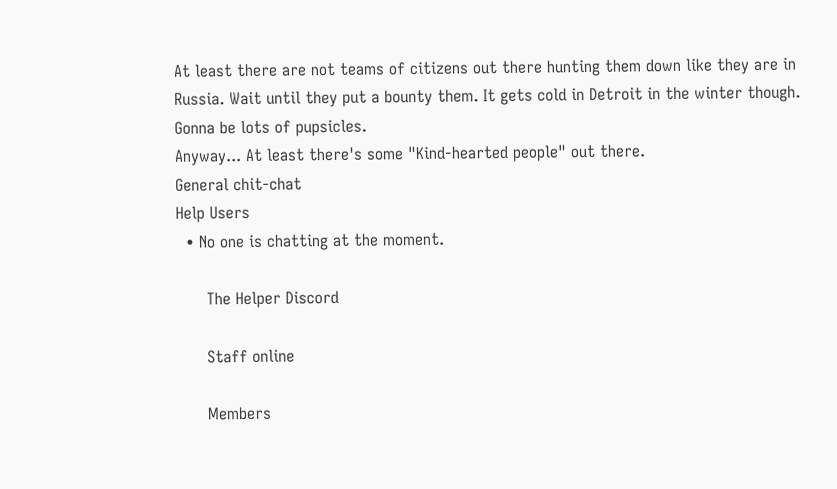At least there are not teams of citizens out there hunting them down like they are in Russia. Wait until they put a bounty them. It gets cold in Detroit in the winter though. Gonna be lots of pupsicles.
Anyway... At least there's some "Kind-hearted people" out there.
General chit-chat
Help Users
  • No one is chatting at the moment.

      The Helper Discord

      Staff online

      Members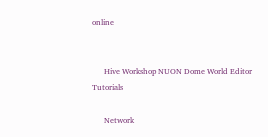online


      Hive Workshop NUON Dome World Editor Tutorials

      Network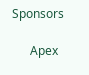Sponsors

      Apex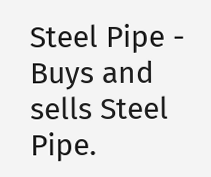Steel Pipe - Buys and sells Steel Pipe.